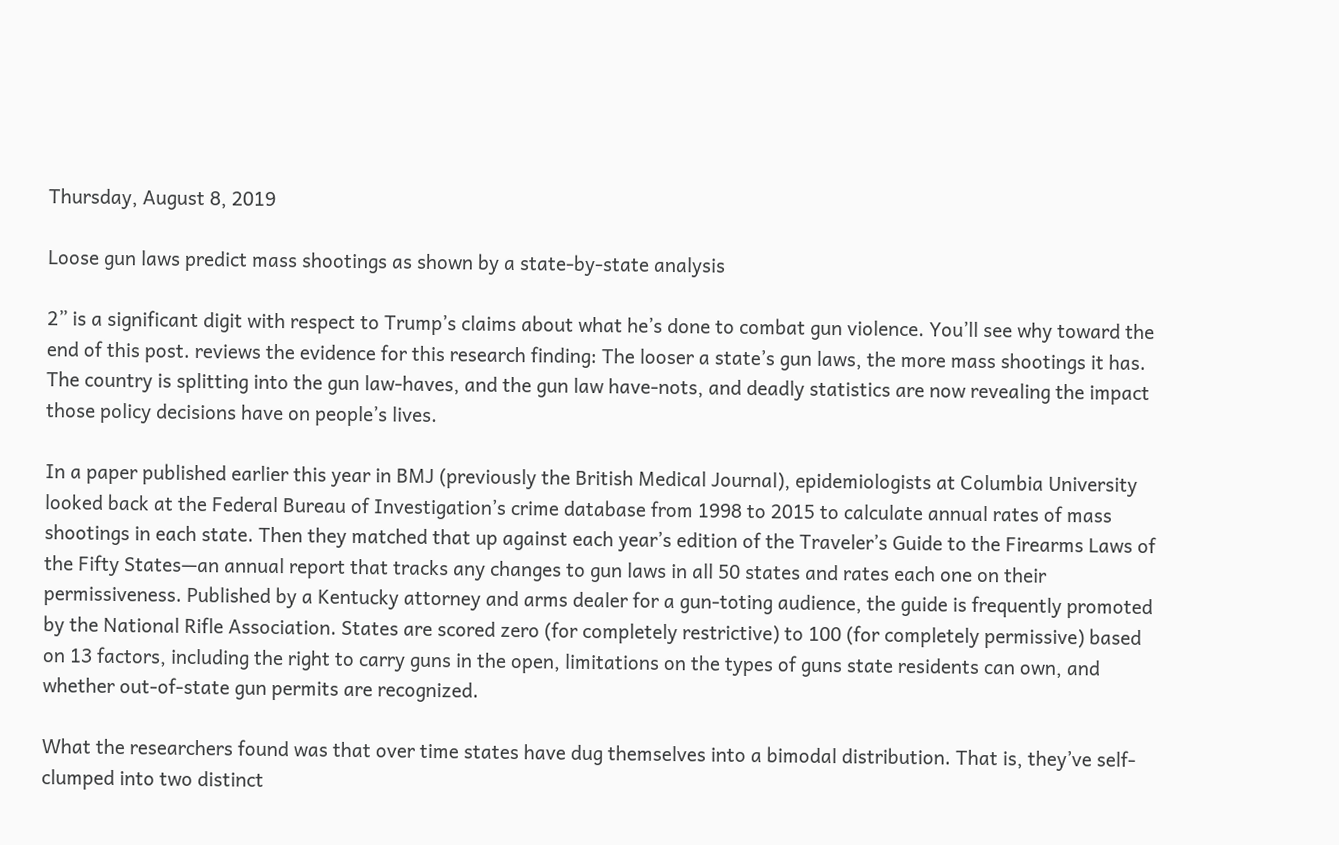Thursday, August 8, 2019

Loose gun laws predict mass shootings as shown by a state-by-state analysis

2” is a significant digit with respect to Trump’s claims about what he’s done to combat gun violence. You’ll see why toward the end of this post. reviews the evidence for this research finding: The looser a state’s gun laws, the more mass shootings it has. The country is splitting into the gun law-haves, and the gun law have-nots, and deadly statistics are now revealing the impact those policy decisions have on people’s lives.

In a paper published earlier this year in BMJ (previously the British Medical Journal), epidemiologists at Columbia University looked back at the Federal Bureau of Investigation’s crime database from 1998 to 2015 to calculate annual rates of mass shootings in each state. Then they matched that up against each year’s edition of the Traveler’s Guide to the Firearms Laws of the Fifty States—an annual report that tracks any changes to gun laws in all 50 states and rates each one on their permissiveness. Published by a Kentucky attorney and arms dealer for a gun-toting audience, the guide is frequently promoted by the National Rifle Association. States are scored zero (for completely restrictive) to 100 (for completely permissive) based on 13 factors, including the right to carry guns in the open, limitations on the types of guns state residents can own, and whether out-of-state gun permits are recognized.

What the researchers found was that over time states have dug themselves into a bimodal distribution. That is, they’ve self-clumped into two distinct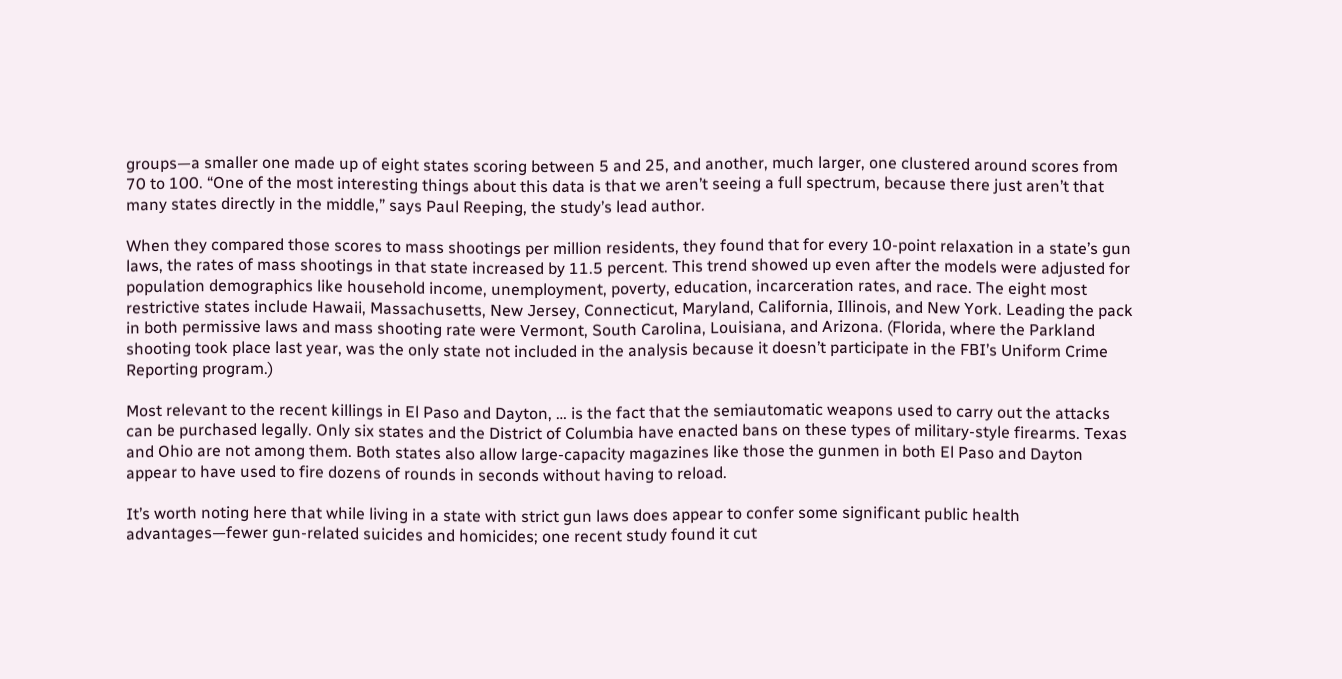groups—a smaller one made up of eight states scoring between 5 and 25, and another, much larger, one clustered around scores from 70 to 100. “One of the most interesting things about this data is that we aren’t seeing a full spectrum, because there just aren’t that many states directly in the middle,” says Paul Reeping, the study’s lead author.

When they compared those scores to mass shootings per million residents, they found that for every 10-point relaxation in a state’s gun laws, the rates of mass shootings in that state increased by 11.5 percent. This trend showed up even after the models were adjusted for population demographics like household income, unemployment, poverty, education, incarceration rates, and race. The eight most restrictive states include Hawaii, Massachusetts, New Jersey, Connecticut, Maryland, California, Illinois, and New York. Leading the pack in both permissive laws and mass shooting rate were Vermont, South Carolina, Louisiana, and Arizona. (Florida, where the Parkland shooting took place last year, was the only state not included in the analysis because it doesn’t participate in the FBI’s Uniform Crime Reporting program.)

Most relevant to the recent killings in El Paso and Dayton, … is the fact that the semiautomatic weapons used to carry out the attacks can be purchased legally. Only six states and the District of Columbia have enacted bans on these types of military-style firearms. Texas and Ohio are not among them. Both states also allow large-capacity magazines like those the gunmen in both El Paso and Dayton appear to have used to fire dozens of rounds in seconds without having to reload.

It’s worth noting here that while living in a state with strict gun laws does appear to confer some significant public health advantages—fewer gun-related suicides and homicides; one recent study found it cut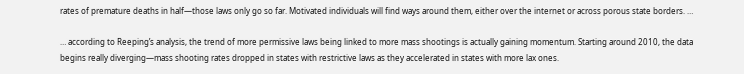rates of premature deaths in half—those laws only go so far. Motivated individuals will find ways around them, either over the internet or across porous state borders. …

… according to Reeping’s analysis, the trend of more permissive laws being linked to more mass shootings is actually gaining momentum. Starting around 2010, the data begins really diverging—mass shooting rates dropped in states with restrictive laws as they accelerated in states with more lax ones.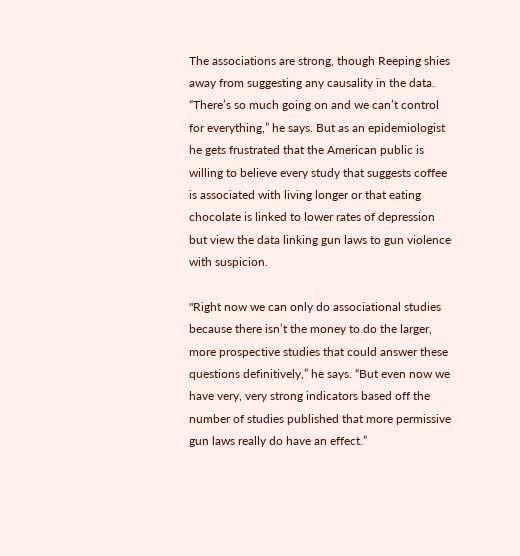The associations are strong, though Reeping shies away from suggesting any causality in the data. “There’s so much going on and we can’t control for everything,” he says. But as an epidemiologist he gets frustrated that the American public is willing to believe every study that suggests coffee is associated with living longer or that eating chocolate is linked to lower rates of depression but view the data linking gun laws to gun violence with suspicion.

"Right now we can only do associational studies because there isn’t the money to do the larger, more prospective studies that could answer these questions definitively,” he says. “But even now we have very, very strong indicators based off the number of studies published that more permissive gun laws really do have an effect.”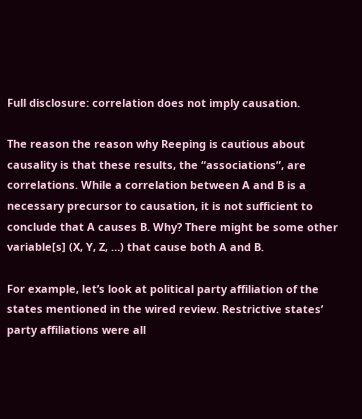Full disclosure: correlation does not imply causation.

The reason the reason why Reeping is cautious about causality is that these results, the “associations”, are correlations. While a correlation between A and B is a necessary precursor to causation, it is not sufficient to conclude that A causes B. Why? There might be some other variable[s] (X, Y, Z, …) that cause both A and B.

For example, let’s look at political party affiliation of the states mentioned in the wired review. Restrictive states’ party affiliations were all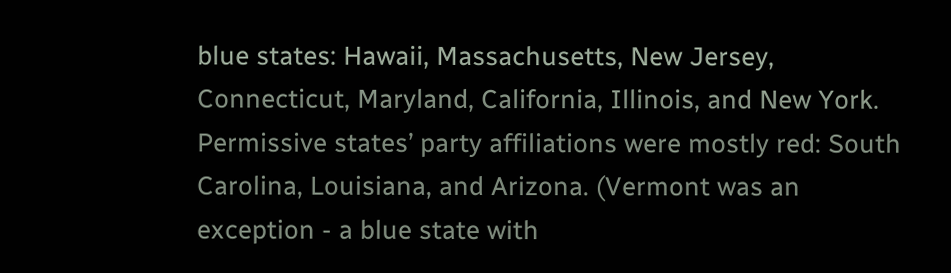blue states: Hawaii, Massachusetts, New Jersey, Connecticut, Maryland, California, Illinois, and New York. Permissive states’ party affiliations were mostly red: South Carolina, Louisiana, and Arizona. (Vermont was an exception - a blue state with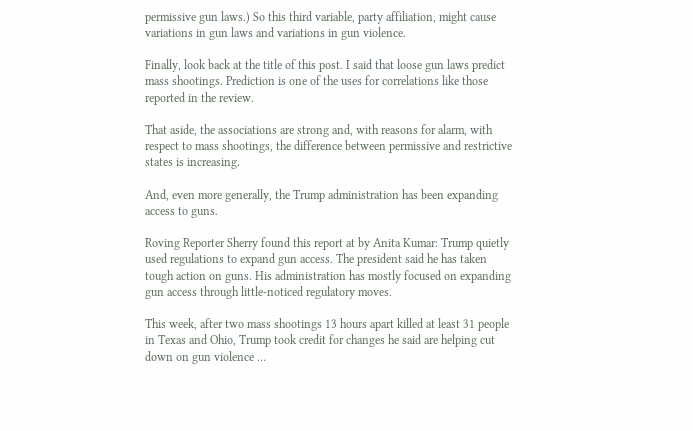permissive gun laws.) So this third variable, party affiliation, might cause variations in gun laws and variations in gun violence.

Finally, look back at the title of this post. I said that loose gun laws predict mass shootings. Prediction is one of the uses for correlations like those reported in the review.

That aside, the associations are strong and, with reasons for alarm, with respect to mass shootings, the difference between permissive and restrictive states is increasing.

And, even more generally, the Trump administration has been expanding access to guns.

Roving Reporter Sherry found this report at by Anita Kumar: Trump quietly used regulations to expand gun access. The president said he has taken tough action on guns. His administration has mostly focused on expanding gun access through little-noticed regulatory moves.

This week, after two mass shootings 13 hours apart killed at least 31 people in Texas and Ohio, Trump took credit for changes he said are helping cut down on gun violence …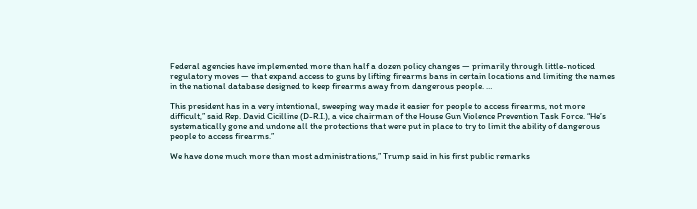Federal agencies have implemented more than half a dozen policy changes — primarily through little-noticed regulatory moves — that expand access to guns by lifting firearms bans in certain locations and limiting the names in the national database designed to keep firearms away from dangerous people. …

This president has in a very intentional, sweeping way made it easier for people to access firearms, not more difficult,” said Rep. David Cicilline (D-R.I.), a vice chairman of the House Gun Violence Prevention Task Force. “He’s systematically gone and undone all the protections that were put in place to try to limit the ability of dangerous people to access firearms.”

We have done much more than most administrations,” Trump said in his first public remarks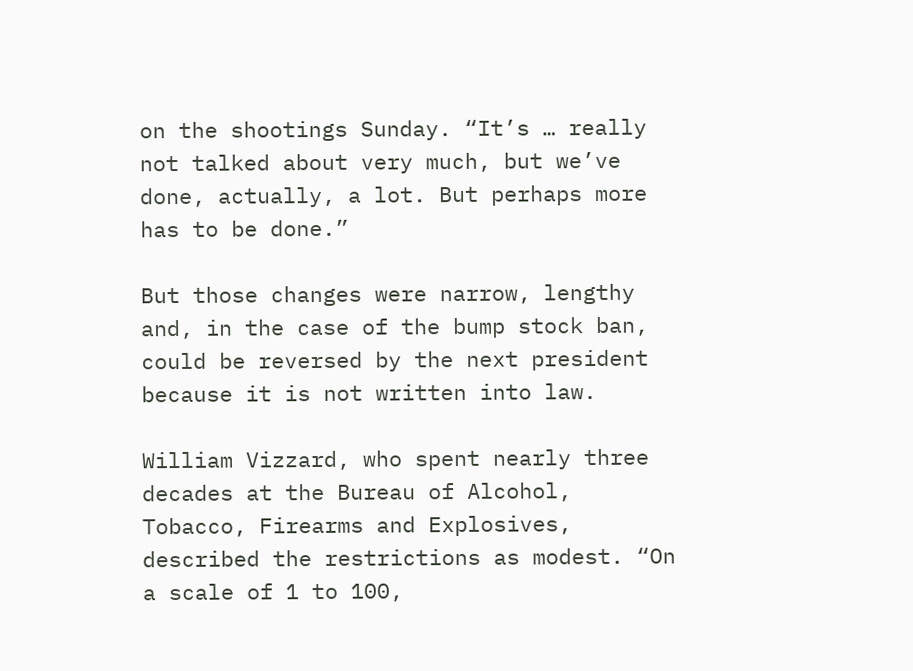on the shootings Sunday. “It’s … really not talked about very much, but we’ve done, actually, a lot. But perhaps more has to be done.”

But those changes were narrow, lengthy and, in the case of the bump stock ban, could be reversed by the next president because it is not written into law.

William Vizzard, who spent nearly three decades at the Bureau of Alcohol, Tobacco, Firearms and Explosives, described the restrictions as modest. “On a scale of 1 to 100,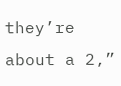they’re about a 2,”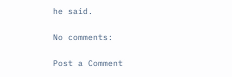he said.

No comments:

Post a Comment